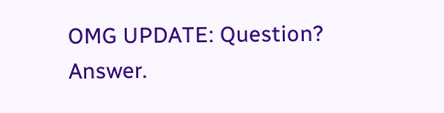OMG UPDATE: Question? Answer.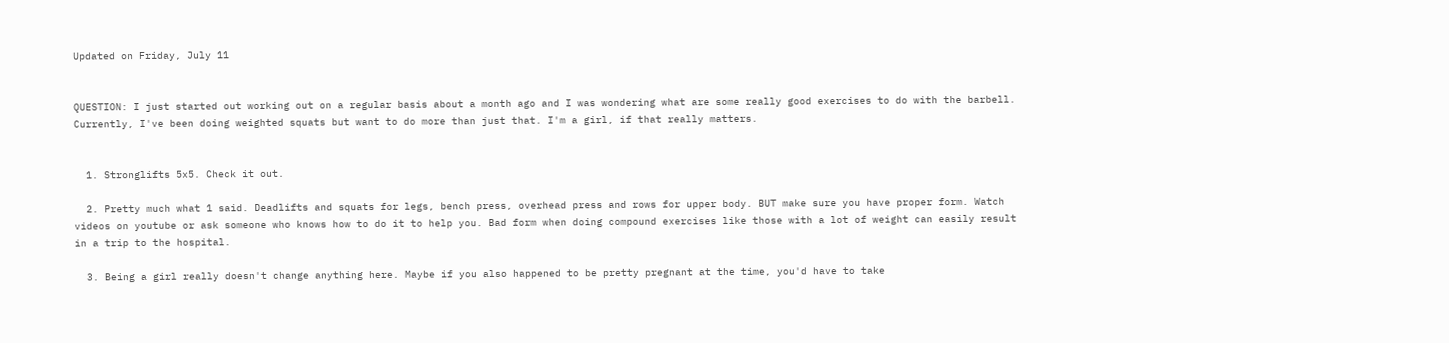Updated on Friday, July 11


QUESTION: I just started out working out on a regular basis about a month ago and I was wondering what are some really good exercises to do with the barbell. Currently, I've been doing weighted squats but want to do more than just that. I'm a girl, if that really matters.


  1. Stronglifts 5x5. Check it out.

  2. Pretty much what 1 said. Deadlifts and squats for legs, bench press, overhead press and rows for upper body. BUT make sure you have proper form. Watch videos on youtube or ask someone who knows how to do it to help you. Bad form when doing compound exercises like those with a lot of weight can easily result in a trip to the hospital.

  3. Being a girl really doesn't change anything here. Maybe if you also happened to be pretty pregnant at the time, you'd have to take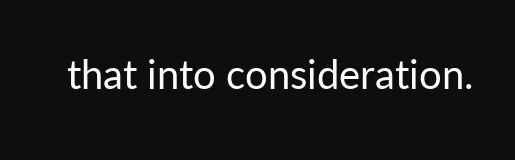that into consideration.